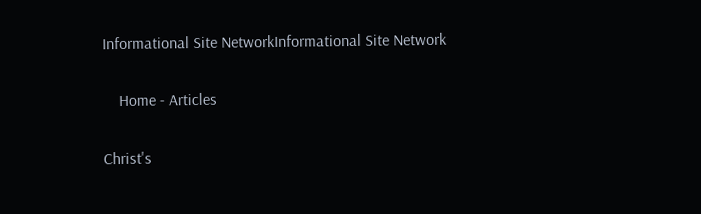Informational Site NetworkInformational Site Network

    Home - Articles

Christ's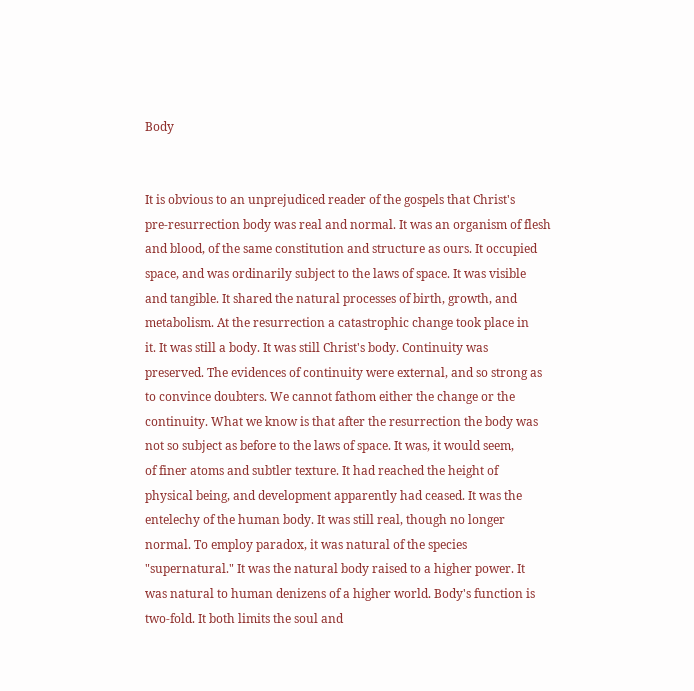Body


It is obvious to an unprejudiced reader of the gospels that Christ's
pre-resurrection body was real and normal. It was an organism of flesh
and blood, of the same constitution and structure as ours. It occupied
space, and was ordinarily subject to the laws of space. It was visible
and tangible. It shared the natural processes of birth, growth, and
metabolism. At the resurrection a catastrophic change took place in
it. It was still a body. It was still Christ's body. Continuity was
preserved. The evidences of continuity were external, and so strong as
to convince doubters. We cannot fathom either the change or the
continuity. What we know is that after the resurrection the body was
not so subject as before to the laws of space. It was, it would seem,
of finer atoms and subtler texture. It had reached the height of
physical being, and development apparently had ceased. It was the
entelechy of the human body. It was still real, though no longer
normal. To employ paradox, it was natural of the species
"supernatural." It was the natural body raised to a higher power. It
was natural to human denizens of a higher world. Body's function is
two-fold. It both limits the soul and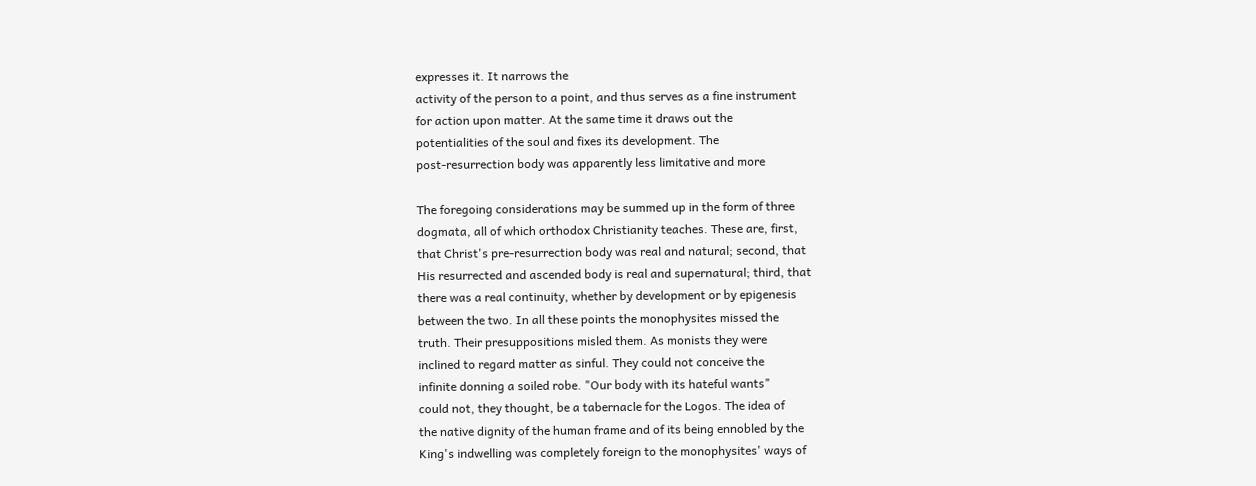expresses it. It narrows the
activity of the person to a point, and thus serves as a fine instrument
for action upon matter. At the same time it draws out the
potentialities of the soul and fixes its development. The
post-resurrection body was apparently less limitative and more

The foregoing considerations may be summed up in the form of three
dogmata, all of which orthodox Christianity teaches. These are, first,
that Christ's pre-resurrection body was real and natural; second, that
His resurrected and ascended body is real and supernatural; third, that
there was a real continuity, whether by development or by epigenesis
between the two. In all these points the monophysites missed the
truth. Their presuppositions misled them. As monists they were
inclined to regard matter as sinful. They could not conceive the
infinite donning a soiled robe. "Our body with its hateful wants"
could not, they thought, be a tabernacle for the Logos. The idea of
the native dignity of the human frame and of its being ennobled by the
King's indwelling was completely foreign to the monophysites' ways of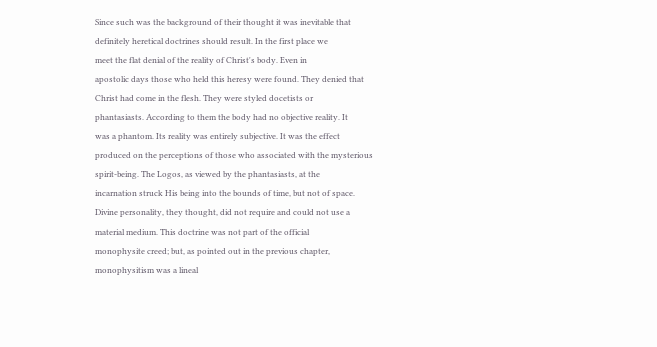Since such was the background of their thought it was inevitable that
definitely heretical doctrines should result. In the first place we
meet the flat denial of the reality of Christ's body. Even in
apostolic days those who held this heresy were found. They denied that
Christ had come in the flesh. They were styled docetists or
phantasiasts. According to them the body had no objective reality. It
was a phantom. Its reality was entirely subjective. It was the effect
produced on the perceptions of those who associated with the mysterious
spirit-being. The Logos, as viewed by the phantasiasts, at the
incarnation struck His being into the bounds of time, but not of space.
Divine personality, they thought, did not require and could not use a
material medium. This doctrine was not part of the official
monophysite creed; but, as pointed out in the previous chapter,
monophysitism was a lineal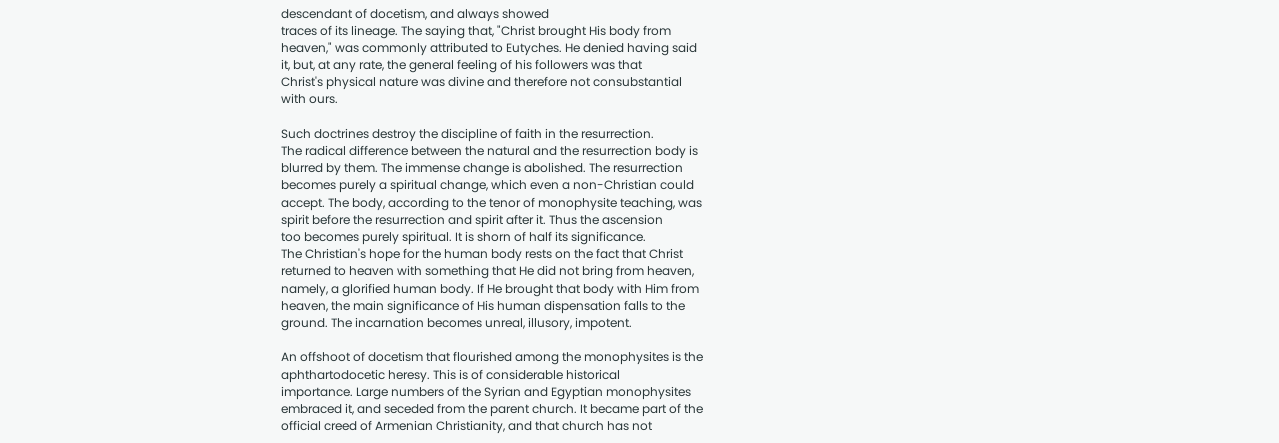descendant of docetism, and always showed
traces of its lineage. The saying that, "Christ brought His body from
heaven," was commonly attributed to Eutyches. He denied having said
it, but, at any rate, the general feeling of his followers was that
Christ's physical nature was divine and therefore not consubstantial
with ours.

Such doctrines destroy the discipline of faith in the resurrection.
The radical difference between the natural and the resurrection body is
blurred by them. The immense change is abolished. The resurrection
becomes purely a spiritual change, which even a non-Christian could
accept. The body, according to the tenor of monophysite teaching, was
spirit before the resurrection and spirit after it. Thus the ascension
too becomes purely spiritual. It is shorn of half its significance.
The Christian's hope for the human body rests on the fact that Christ
returned to heaven with something that He did not bring from heaven,
namely, a glorified human body. If He brought that body with Him from
heaven, the main significance of His human dispensation falls to the
ground. The incarnation becomes unreal, illusory, impotent.

An offshoot of docetism that flourished among the monophysites is the
aphthartodocetic heresy. This is of considerable historical
importance. Large numbers of the Syrian and Egyptian monophysites
embraced it, and seceded from the parent church. It became part of the
official creed of Armenian Christianity, and that church has not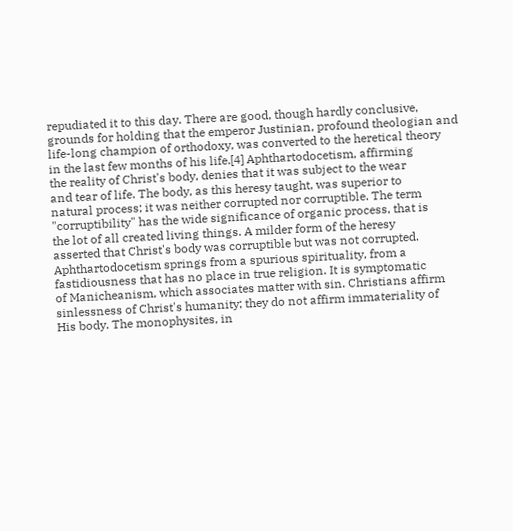repudiated it to this day. There are good, though hardly conclusive,
grounds for holding that the emperor Justinian, profound theologian and
life-long champion of orthodoxy, was converted to the heretical theory
in the last few months of his life.[4] Aphthartodocetism, affirming
the reality of Christ's body, denies that it was subject to the wear
and tear of life. The body, as this heresy taught, was superior to
natural process; it was neither corrupted nor corruptible. The term
"corruptibility" has the wide significance of organic process, that is
the lot of all created living things. A milder form of the heresy
asserted that Christ's body was corruptible but was not corrupted.
Aphthartodocetism springs from a spurious spirituality, from a
fastidiousness that has no place in true religion. It is symptomatic
of Manicheanism, which associates matter with sin. Christians affirm
sinlessness of Christ's humanity; they do not affirm immateriality of
His body. The monophysites, in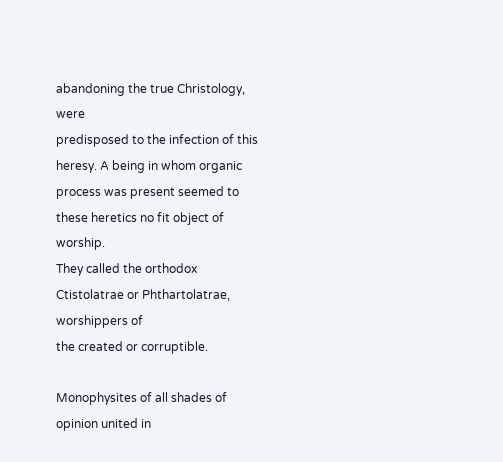abandoning the true Christology, were
predisposed to the infection of this heresy. A being in whom organic
process was present seemed to these heretics no fit object of worship.
They called the orthodox Ctistolatrae or Phthartolatrae, worshippers of
the created or corruptible.

Monophysites of all shades of opinion united in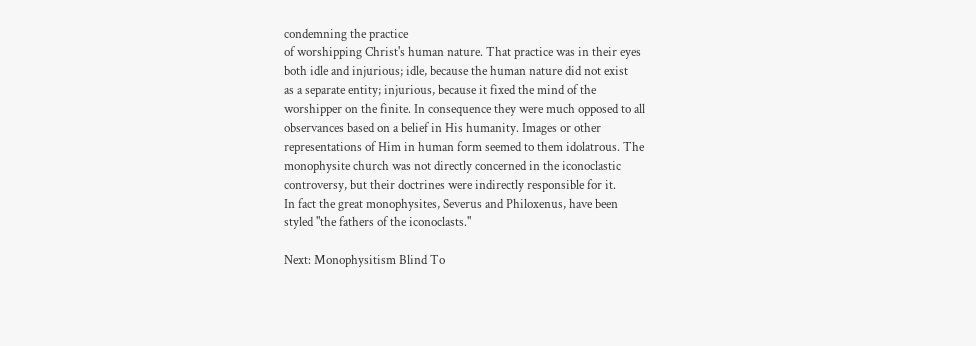condemning the practice
of worshipping Christ's human nature. That practice was in their eyes
both idle and injurious; idle, because the human nature did not exist
as a separate entity; injurious, because it fixed the mind of the
worshipper on the finite. In consequence they were much opposed to all
observances based on a belief in His humanity. Images or other
representations of Him in human form seemed to them idolatrous. The
monophysite church was not directly concerned in the iconoclastic
controversy, but their doctrines were indirectly responsible for it.
In fact the great monophysites, Severus and Philoxenus, have been
styled "the fathers of the iconoclasts."

Next: Monophysitism Blind To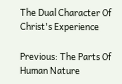The Dual Character Of Christ's Experience

Previous: The Parts Of Human Nature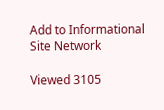Add to Informational Site Network

Viewed 3105